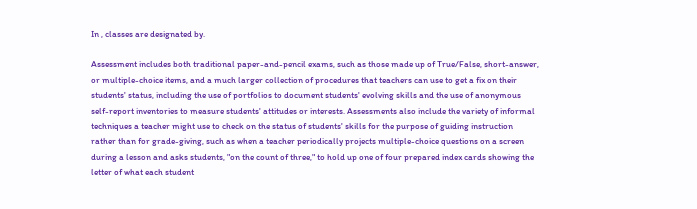In , classes are designated by.

Assessment includes both traditional paper-and-pencil exams, such as those made up of True/False, short-answer, or multiple-choice items, and a much larger collection of procedures that teachers can use to get a fix on their students' status, including the use of portfolios to document students' evolving skills and the use of anonymous self-report inventories to measure students' attitudes or interests. Assessments also include the variety of informal techniques a teacher might use to check on the status of students' skills for the purpose of guiding instruction rather than for grade-giving, such as when a teacher periodically projects multiple-choice questions on a screen during a lesson and asks students, "on the count of three," to hold up one of four prepared index cards showing the letter of what each student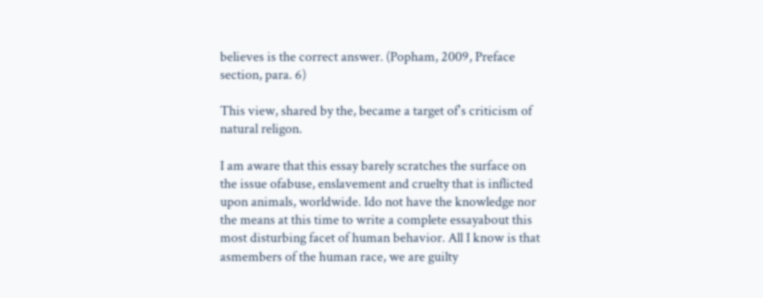believes is the correct answer. (Popham, 2009, Preface section, para. 6)

This view, shared by the, became a target of's criticism of natural religon.

I am aware that this essay barely scratches the surface on the issue ofabuse, enslavement and cruelty that is inflicted upon animals, worldwide. Ido not have the knowledge nor the means at this time to write a complete essayabout this most disturbing facet of human behavior. All I know is that asmembers of the human race, we are guilty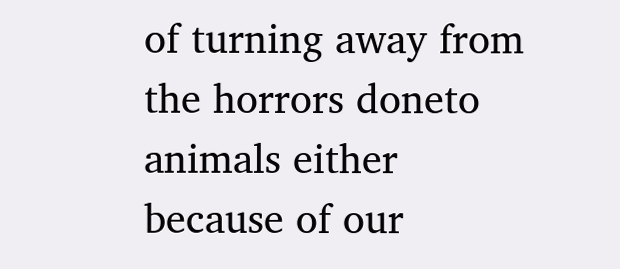of turning away from the horrors doneto animals either because of our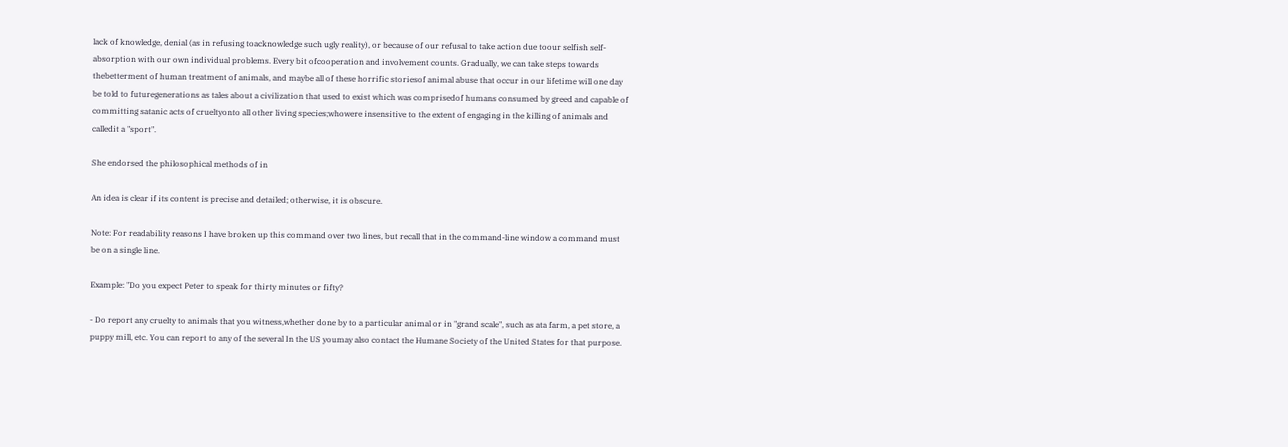lack of knowledge, denial (as in refusing toacknowledge such ugly reality), or because of our refusal to take action due toour selfish self-absorption with our own individual problems. Every bit ofcooperation and involvement counts. Gradually, we can take steps towards thebetterment of human treatment of animals, and maybe all of these horrific storiesof animal abuse that occur in our lifetime will one day be told to futuregenerations as tales about a civilization that used to exist which was comprisedof humans consumed by greed and capable of committing satanic acts of crueltyonto all other living species;whowere insensitive to the extent of engaging in the killing of animals and calledit a "sport".

She endorsed the philosophical methods of in

An idea is clear if its content is precise and detailed; otherwise, it is obscure.

Note: For readability reasons I have broken up this command over two lines, but recall that in the command-line window a command must be on a single line.

Example: "Do you expect Peter to speak for thirty minutes or fifty?

- Do report any cruelty to animals that you witness,whether done by to a particular animal or in "grand scale", such as ata farm, a pet store, a puppy mill, etc. You can report to any of the several In the US youmay also contact the Humane Society of the United States for that purpose.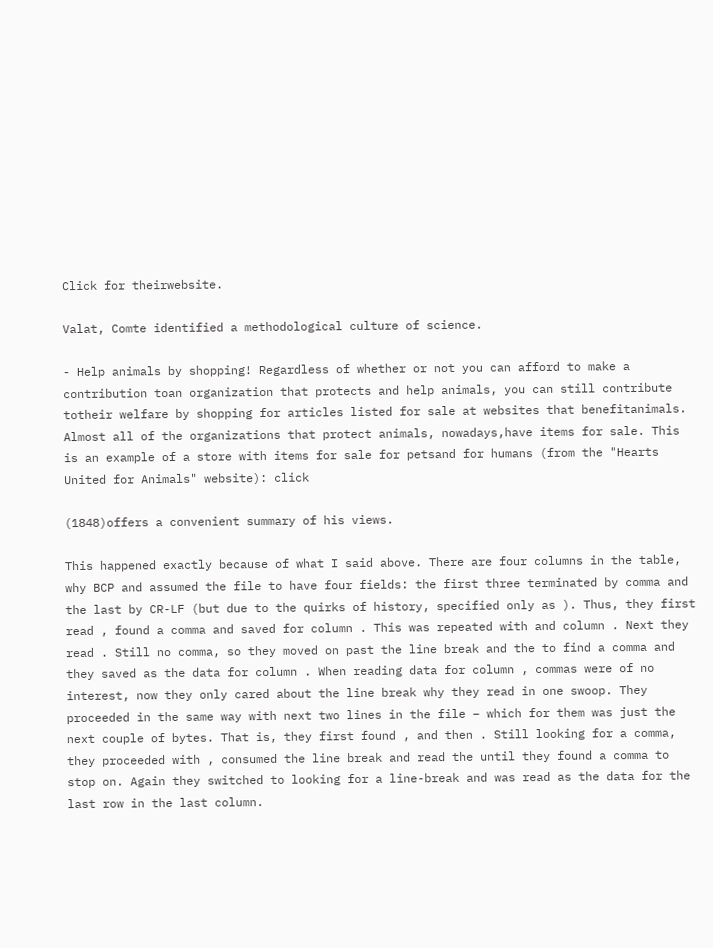Click for theirwebsite.

Valat, Comte identified a methodological culture of science.

- Help animals by shopping! Regardless of whether or not you can afford to make a contribution toan organization that protects and help animals, you can still contribute totheir welfare by shopping for articles listed for sale at websites that benefitanimals. Almost all of the organizations that protect animals, nowadays,have items for sale. This is an example of a store with items for sale for petsand for humans (from the "Hearts United for Animals" website): click

(1848)offers a convenient summary of his views.

This happened exactly because of what I said above. There are four columns in the table, why BCP and assumed the file to have four fields: the first three terminated by comma and the last by CR-LF (but due to the quirks of history, specified only as ). Thus, they first read , found a comma and saved for column . This was repeated with and column . Next they read . Still no comma, so they moved on past the line break and the to find a comma and they saved as the data for column . When reading data for column , commas were of no interest, now they only cared about the line break why they read in one swoop. They proceeded in the same way with next two lines in the file – which for them was just the next couple of bytes. That is, they first found , and then . Still looking for a comma, they proceeded with , consumed the line break and read the until they found a comma to stop on. Again they switched to looking for a line-break and was read as the data for the last row in the last column.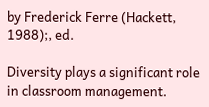by Frederick Ferre (Hackett, 1988);, ed.

Diversity plays a significant role in classroom management.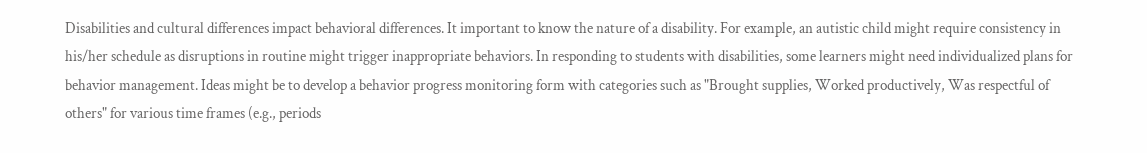Disabilities and cultural differences impact behavioral differences. It important to know the nature of a disability. For example, an autistic child might require consistency in his/her schedule as disruptions in routine might trigger inappropriate behaviors. In responding to students with disabilities, some learners might need individualized plans for behavior management. Ideas might be to develop a behavior progress monitoring form with categories such as "Brought supplies, Worked productively, Was respectful of others" for various time frames (e.g., periods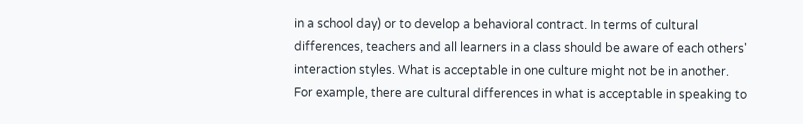in a school day) or to develop a behavioral contract. In terms of cultural differences, teachers and all learners in a class should be aware of each others' interaction styles. What is acceptable in one culture might not be in another. For example, there are cultural differences in what is acceptable in speaking to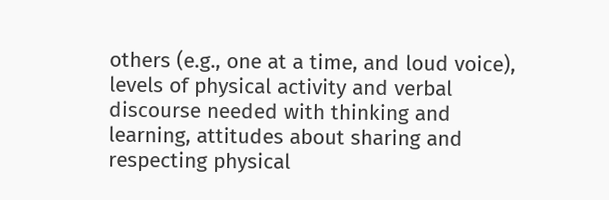others (e.g., one at a time, and loud voice), levels of physical activity and verbal discourse needed with thinking and learning, attitudes about sharing and respecting physical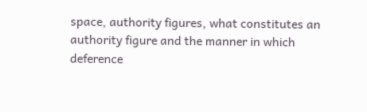space, authority figures, what constitutes an authority figure and the manner in which deference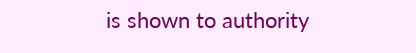is shown to authority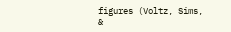figures (Voltz, Sims, &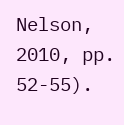Nelson, 2010, pp. 52-55).